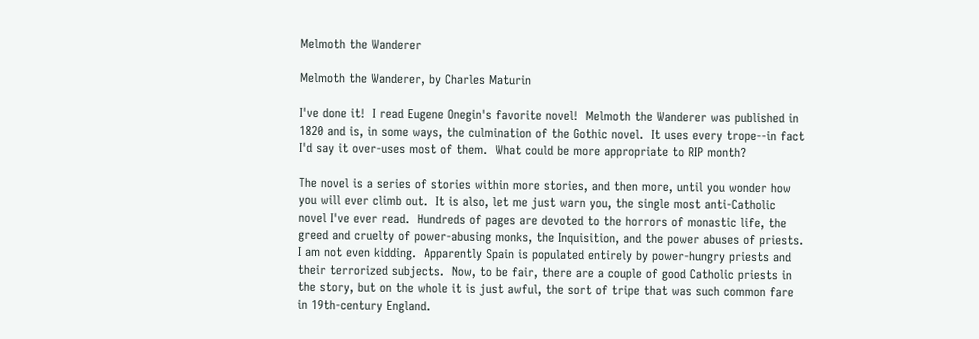Melmoth the Wanderer

Melmoth the Wanderer, by Charles Maturin

I've done it!  I read Eugene Onegin's favorite novel!  Melmoth the Wanderer was published in 1820 and is, in some ways, the culmination of the Gothic novel.  It uses every trope--in fact I'd say it over-uses most of them.  What could be more appropriate to RIP month?

The novel is a series of stories within more stories, and then more, until you wonder how you will ever climb out.  It is also, let me just warn you, the single most anti-Catholic novel I've ever read.  Hundreds of pages are devoted to the horrors of monastic life, the greed and cruelty of power-abusing monks, the Inquisition, and the power abuses of priests.  I am not even kidding.  Apparently Spain is populated entirely by power-hungry priests and their terrorized subjects.  Now, to be fair, there are a couple of good Catholic priests in the story, but on the whole it is just awful, the sort of tripe that was such common fare in 19th-century England.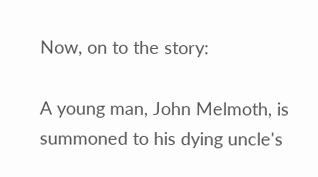Now, on to the story:

A young man, John Melmoth, is summoned to his dying uncle's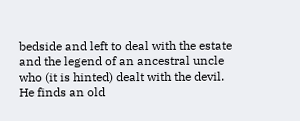bedside and left to deal with the estate and the legend of an ancestral uncle who (it is hinted) dealt with the devil.  He finds an old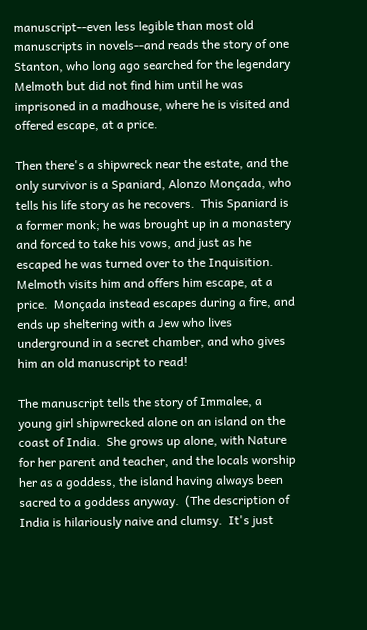manuscript--even less legible than most old manuscripts in novels--and reads the story of one Stanton, who long ago searched for the legendary Melmoth but did not find him until he was imprisoned in a madhouse, where he is visited and offered escape, at a price.

Then there's a shipwreck near the estate, and the only survivor is a Spaniard, Alonzo Monçada, who tells his life story as he recovers.  This Spaniard is a former monk; he was brought up in a monastery and forced to take his vows, and just as he escaped he was turned over to the Inquisition.  Melmoth visits him and offers him escape, at a price.  Monçada instead escapes during a fire, and ends up sheltering with a Jew who lives underground in a secret chamber, and who gives him an old manuscript to read!

The manuscript tells the story of Immalee, a young girl shipwrecked alone on an island on the coast of India.  She grows up alone, with Nature for her parent and teacher, and the locals worship her as a goddess, the island having always been sacred to a goddess anyway.  (The description of India is hilariously naive and clumsy.  It's just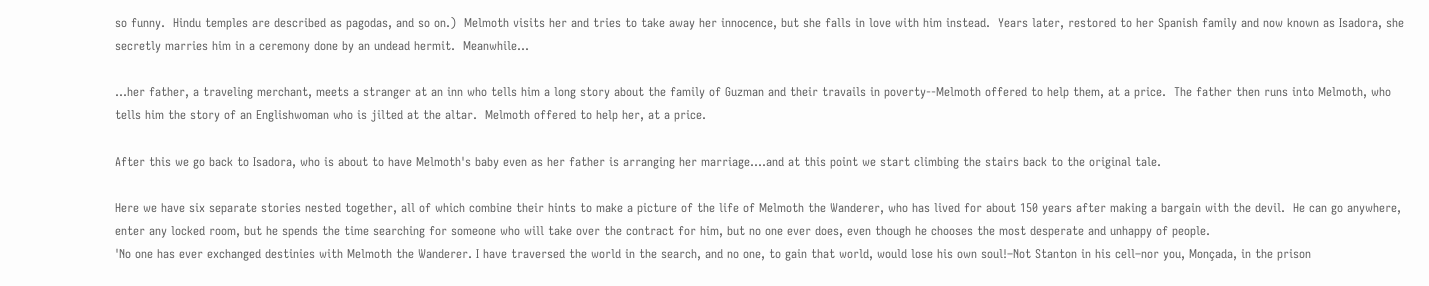so funny.  Hindu temples are described as pagodas, and so on.)  Melmoth visits her and tries to take away her innocence, but she falls in love with him instead.  Years later, restored to her Spanish family and now known as Isadora, she secretly marries him in a ceremony done by an undead hermit.  Meanwhile...

...her father, a traveling merchant, meets a stranger at an inn who tells him a long story about the family of Guzman and their travails in poverty--Melmoth offered to help them, at a price.  The father then runs into Melmoth, who tells him the story of an Englishwoman who is jilted at the altar.  Melmoth offered to help her, at a price.

After this we go back to Isadora, who is about to have Melmoth's baby even as her father is arranging her marriage....and at this point we start climbing the stairs back to the original tale.

Here we have six separate stories nested together, all of which combine their hints to make a picture of the life of Melmoth the Wanderer, who has lived for about 150 years after making a bargain with the devil.  He can go anywhere, enter any locked room, but he spends the time searching for someone who will take over the contract for him, but no one ever does, even though he chooses the most desperate and unhappy of people.
'No one has ever exchanged destinies with Melmoth the Wanderer. I have traversed the world in the search, and no one, to gain that world, would lose his own soul!–Not Stanton in his cell–nor you, Monçada, in the prison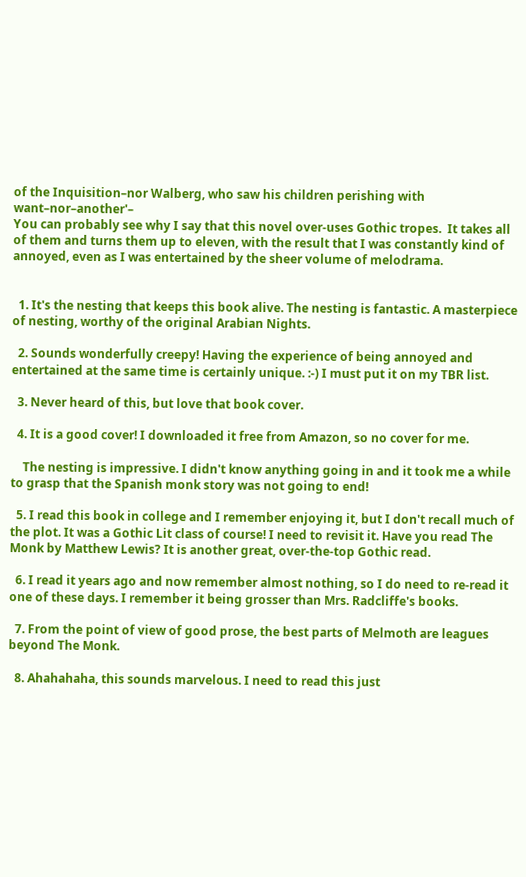of the Inquisition–nor Walberg, who saw his children perishing with want–nor–another'–
You can probably see why I say that this novel over-uses Gothic tropes.  It takes all of them and turns them up to eleven, with the result that I was constantly kind of annoyed, even as I was entertained by the sheer volume of melodrama.


  1. It's the nesting that keeps this book alive. The nesting is fantastic. A masterpiece of nesting, worthy of the original Arabian Nights.

  2. Sounds wonderfully creepy! Having the experience of being annoyed and entertained at the same time is certainly unique. :-) I must put it on my TBR list.

  3. Never heard of this, but love that book cover.

  4. It is a good cover! I downloaded it free from Amazon, so no cover for me.

    The nesting is impressive. I didn't know anything going in and it took me a while to grasp that the Spanish monk story was not going to end!

  5. I read this book in college and I remember enjoying it, but I don't recall much of the plot. It was a Gothic Lit class of course! I need to revisit it. Have you read The Monk by Matthew Lewis? It is another great, over-the-top Gothic read.

  6. I read it years ago and now remember almost nothing, so I do need to re-read it one of these days. I remember it being grosser than Mrs. Radcliffe's books.

  7. From the point of view of good prose, the best parts of Melmoth are leagues beyond The Monk.

  8. Ahahahaha, this sounds marvelous. I need to read this just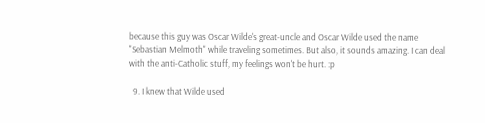because this guy was Oscar Wilde's great-uncle and Oscar Wilde used the name "Sebastian Melmoth" while traveling sometimes. But also, it sounds amazing. I can deal with the anti-Catholic stuff, my feelings won't be hurt. :p

  9. I knew that Wilde used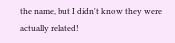the name, but I didn't know they were actually related!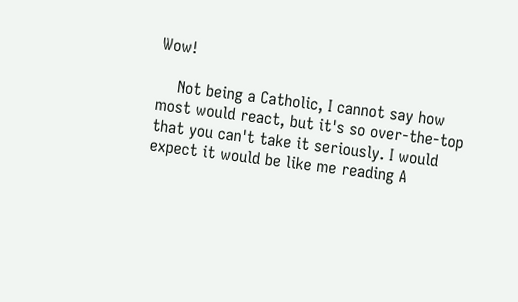Wow!

    Not being a Catholic, I cannot say how most would react, but it's so over-the-top that you can't take it seriously. I would expect it would be like me reading A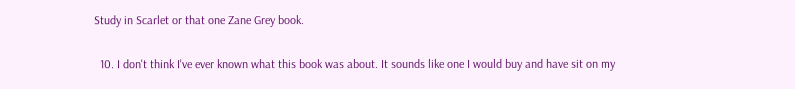Study in Scarlet or that one Zane Grey book.

  10. I don't think I've ever known what this book was about. It sounds like one I would buy and have sit on my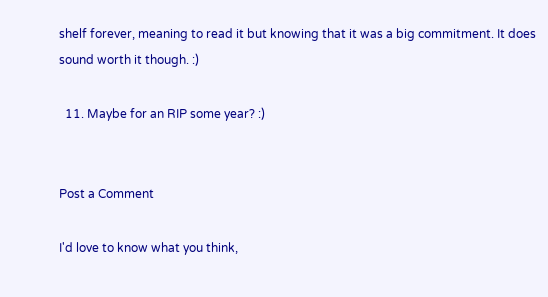shelf forever, meaning to read it but knowing that it was a big commitment. It does sound worth it though. :)

  11. Maybe for an RIP some year? :)


Post a Comment

I'd love to know what you think,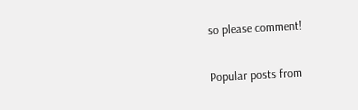so please comment!

Popular posts from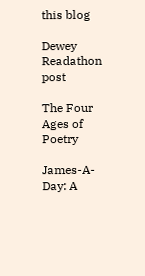this blog

Dewey Readathon post

The Four Ages of Poetry

James-A-Day: A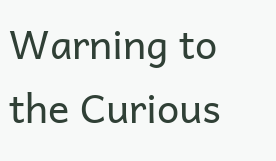Warning to the Curious